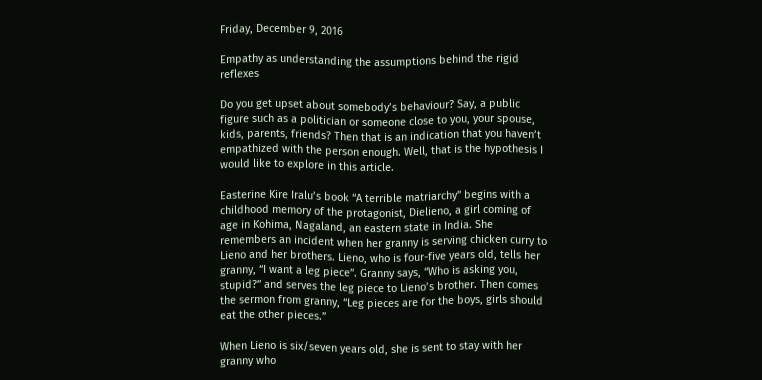Friday, December 9, 2016

Empathy as understanding the assumptions behind the rigid reflexes

Do you get upset about somebody’s behaviour? Say, a public figure such as a politician or someone close to you, your spouse, kids, parents, friends? Then that is an indication that you haven’t empathized with the person enough. Well, that is the hypothesis I would like to explore in this article.

Easterine Kire Iralu’s book “A terrible matriarchy” begins with a childhood memory of the protagonist, Dielieno, a girl coming of age in Kohima, Nagaland, an eastern state in India. She remembers an incident when her granny is serving chicken curry to Lieno and her brothers. Lieno, who is four-five years old, tells her granny, “I want a leg piece”. Granny says, “Who is asking you, stupid?” and serves the leg piece to Lieno’s brother. Then comes the sermon from granny, “Leg pieces are for the boys, girls should eat the other pieces.”

When Lieno is six/seven years old, she is sent to stay with her granny who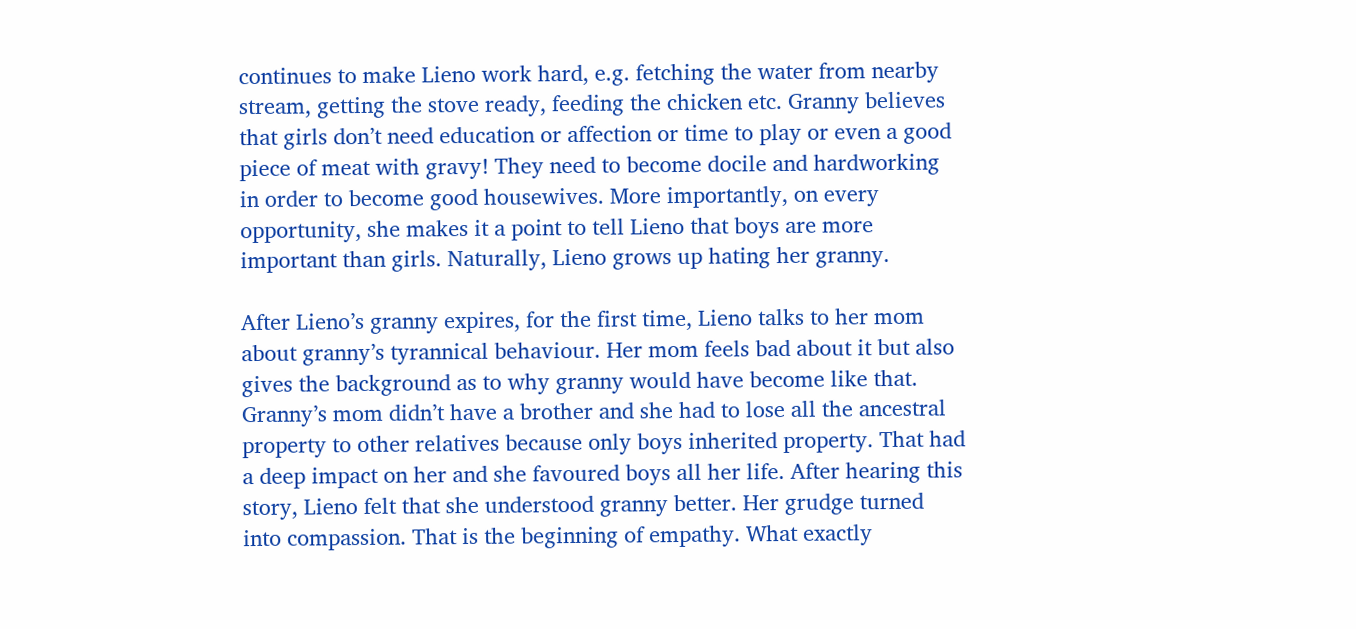continues to make Lieno work hard, e.g. fetching the water from nearby stream, getting the stove ready, feeding the chicken etc. Granny believes that girls don’t need education or affection or time to play or even a good piece of meat with gravy! They need to become docile and hardworking in order to become good housewives. More importantly, on every opportunity, she makes it a point to tell Lieno that boys are more important than girls. Naturally, Lieno grows up hating her granny.

After Lieno’s granny expires, for the first time, Lieno talks to her mom about granny’s tyrannical behaviour. Her mom feels bad about it but also gives the background as to why granny would have become like that. Granny’s mom didn’t have a brother and she had to lose all the ancestral property to other relatives because only boys inherited property. That had a deep impact on her and she favoured boys all her life. After hearing this story, Lieno felt that she understood granny better. Her grudge turned into compassion. That is the beginning of empathy. What exactly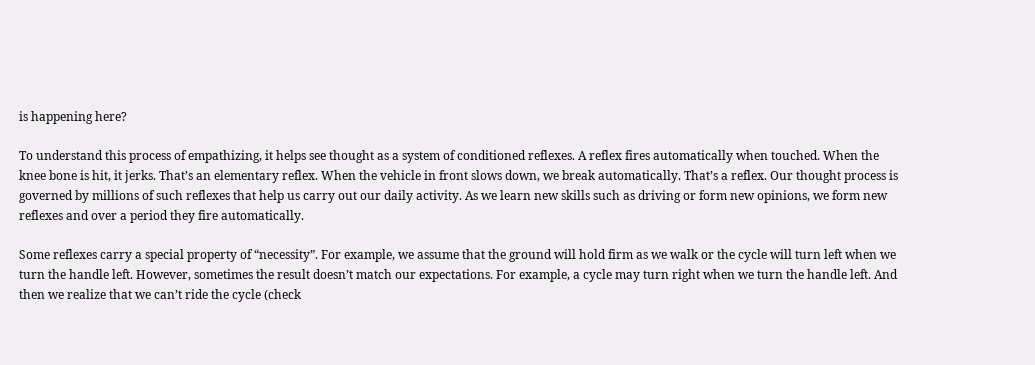is happening here?

To understand this process of empathizing, it helps see thought as a system of conditioned reflexes. A reflex fires automatically when touched. When the knee bone is hit, it jerks. That’s an elementary reflex. When the vehicle in front slows down, we break automatically. That’s a reflex. Our thought process is governed by millions of such reflexes that help us carry out our daily activity. As we learn new skills such as driving or form new opinions, we form new reflexes and over a period they fire automatically.

Some reflexes carry a special property of “necessity”. For example, we assume that the ground will hold firm as we walk or the cycle will turn left when we turn the handle left. However, sometimes the result doesn’t match our expectations. For example, a cycle may turn right when we turn the handle left. And then we realize that we can’t ride the cycle (check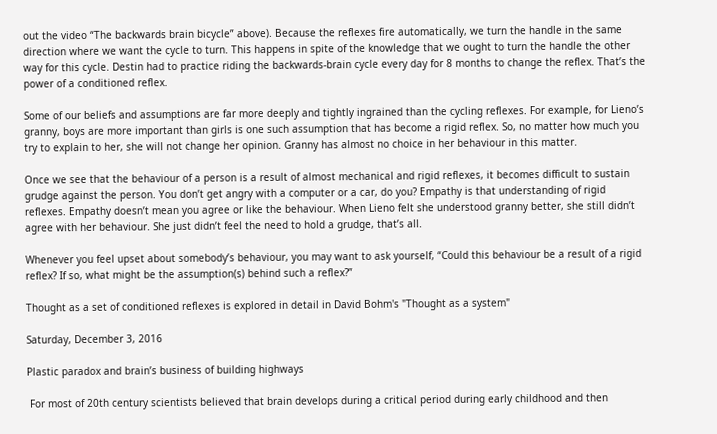out the video “The backwards brain bicycle” above). Because the reflexes fire automatically, we turn the handle in the same direction where we want the cycle to turn. This happens in spite of the knowledge that we ought to turn the handle the other way for this cycle. Destin had to practice riding the backwards-brain cycle every day for 8 months to change the reflex. That’s the power of a conditioned reflex.

Some of our beliefs and assumptions are far more deeply and tightly ingrained than the cycling reflexes. For example, for Lieno’s granny, boys are more important than girls is one such assumption that has become a rigid reflex. So, no matter how much you try to explain to her, she will not change her opinion. Granny has almost no choice in her behaviour in this matter.

Once we see that the behaviour of a person is a result of almost mechanical and rigid reflexes, it becomes difficult to sustain grudge against the person. You don’t get angry with a computer or a car, do you? Empathy is that understanding of rigid reflexes. Empathy doesn’t mean you agree or like the behaviour. When Lieno felt she understood granny better, she still didn’t agree with her behaviour. She just didn’t feel the need to hold a grudge, that’s all.

Whenever you feel upset about somebody’s behaviour, you may want to ask yourself, “Could this behaviour be a result of a rigid reflex? If so, what might be the assumption(s) behind such a reflex?”

Thought as a set of conditioned reflexes is explored in detail in David Bohm's "Thought as a system"

Saturday, December 3, 2016

Plastic paradox and brain’s business of building highways

 For most of 20th century scientists believed that brain develops during a critical period during early childhood and then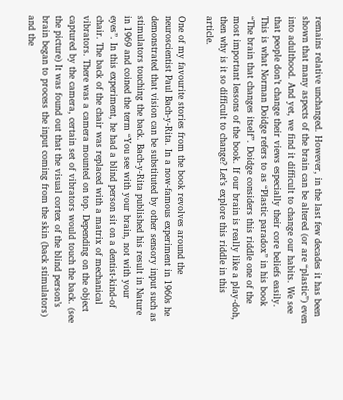remains relative unchanged. However, in the last few decades it has been shown that many aspects of the brain can be altered (or are “plastic”) even into adulthood. And yet, we find it difficult to change our habits. We see that people don’t change their views especially their core beliefs easily. This is what Norman Doidge refers to as “Plastic paradox” in his book “The brain that changes itself”. Doidge considers this riddle one of the most important lessons of the book. If our brain is really like a play-doh, then why is it so difficult to change? Let’s explore this riddle in this article.

One of my favourite stories from the book revolves around the neuroscientist Paul Bach-y-Rita. In a now-famous experiment in 1960s he demonstrated that vision can be substituted by other sensory input such as stimulators touching the back. Bach-y-Rita published his result in Nature in 1969 and coined the term “You see with your brain, not with your eyes”. In this experiment, he had a blind person sit on a dentist-kind-of chair. The back of the chair was replaced with a matrix of mechanical vibrators. There was a camera mounted on top. Depending on the object captured by the camera, certain set of vibrators would touch the back. (see the picture) It was found out that the visual cortex of the blind person’s brain began to process the input coming from the skin (back stimulators) and the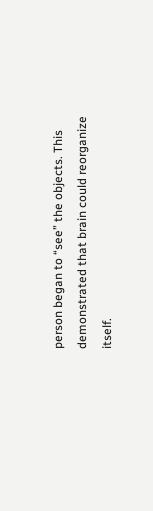person began to “see” the objects. This demonstrated that brain could reorganize itself.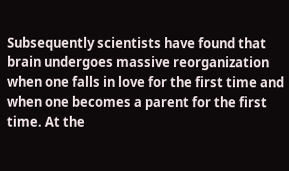Subsequently scientists have found that brain undergoes massive reorganization when one falls in love for the first time and when one becomes a parent for the first time. At the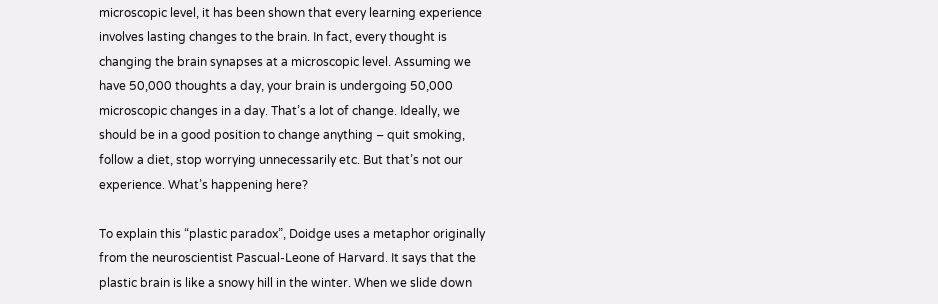microscopic level, it has been shown that every learning experience involves lasting changes to the brain. In fact, every thought is changing the brain synapses at a microscopic level. Assuming we have 50,000 thoughts a day, your brain is undergoing 50,000 microscopic changes in a day. That’s a lot of change. Ideally, we should be in a good position to change anything – quit smoking, follow a diet, stop worrying unnecessarily etc. But that’s not our experience. What’s happening here?

To explain this “plastic paradox”, Doidge uses a metaphor originally from the neuroscientist Pascual-Leone of Harvard. It says that the plastic brain is like a snowy hill in the winter. When we slide down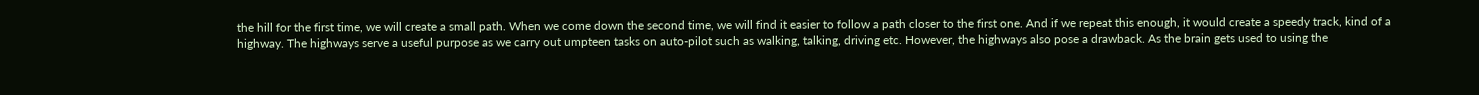the hill for the first time, we will create a small path. When we come down the second time, we will find it easier to follow a path closer to the first one. And if we repeat this enough, it would create a speedy track, kind of a highway. The highways serve a useful purpose as we carry out umpteen tasks on auto-pilot such as walking, talking, driving etc. However, the highways also pose a drawback. As the brain gets used to using the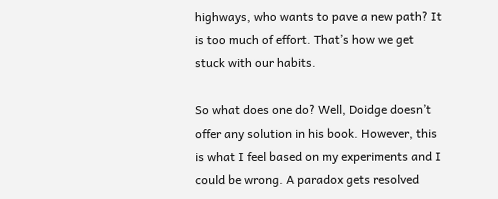highways, who wants to pave a new path? It is too much of effort. That’s how we get stuck with our habits.

So what does one do? Well, Doidge doesn’t offer any solution in his book. However, this is what I feel based on my experiments and I could be wrong. A paradox gets resolved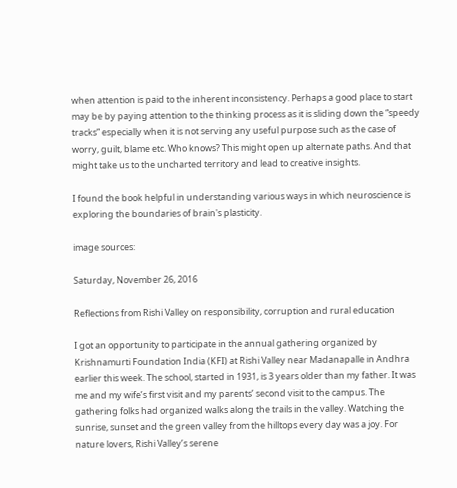when attention is paid to the inherent inconsistency. Perhaps a good place to start may be by paying attention to the thinking process as it is sliding down the “speedy tracks” especially when it is not serving any useful purpose such as the case of worry, guilt, blame etc. Who knows? This might open up alternate paths. And that might take us to the uncharted territory and lead to creative insights.

I found the book helpful in understanding various ways in which neuroscience is exploring the boundaries of brain's plasticity.

image sources:

Saturday, November 26, 2016

Reflections from Rishi Valley on responsibility, corruption and rural education

I got an opportunity to participate in the annual gathering organized by Krishnamurti Foundation India (KFI) at Rishi Valley near Madanapalle in Andhra earlier this week. The school, started in 1931, is 3 years older than my father. It was me and my wife’s first visit and my parents’ second visit to the campus. The gathering folks had organized walks along the trails in the valley. Watching the sunrise, sunset and the green valley from the hilltops every day was a joy. For nature lovers, Rishi Valley’s serene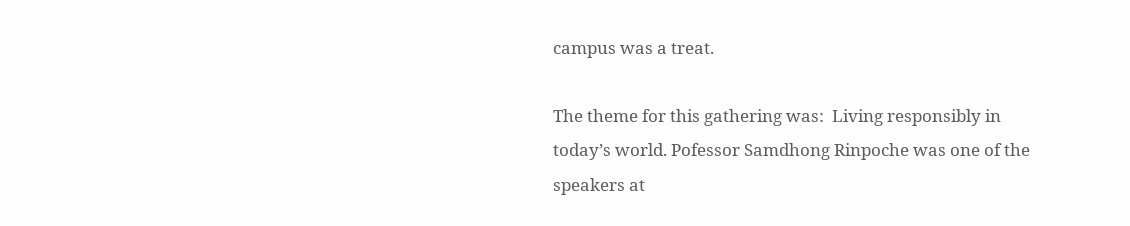campus was a treat.

The theme for this gathering was:  Living responsibly in today’s world. Pofessor Samdhong Rinpoche was one of the speakers at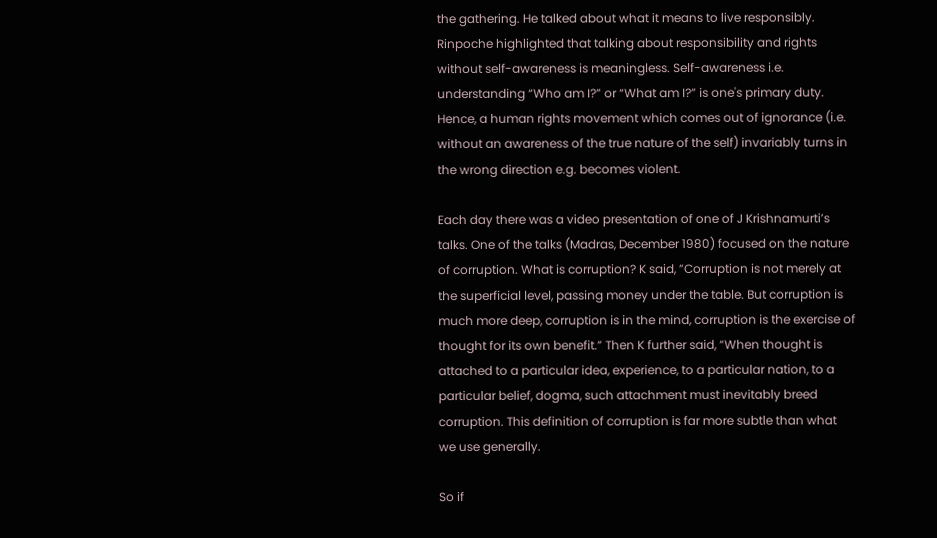the gathering. He talked about what it means to live responsibly. Rinpoche highlighted that talking about responsibility and rights without self-awareness is meaningless. Self-awareness i.e. understanding “Who am I?” or “What am I?” is one's primary duty. Hence, a human rights movement which comes out of ignorance (i.e. without an awareness of the true nature of the self) invariably turns in the wrong direction e.g. becomes violent.

Each day there was a video presentation of one of J Krishnamurti’s talks. One of the talks (Madras, December 1980) focused on the nature of corruption. What is corruption? K said, ”Corruption is not merely at the superficial level, passing money under the table. But corruption is much more deep, corruption is in the mind, corruption is the exercise of thought for its own benefit.” Then K further said, “When thought is attached to a particular idea, experience, to a particular nation, to a particular belief, dogma, such attachment must inevitably breed corruption. This definition of corruption is far more subtle than what we use generally.

So if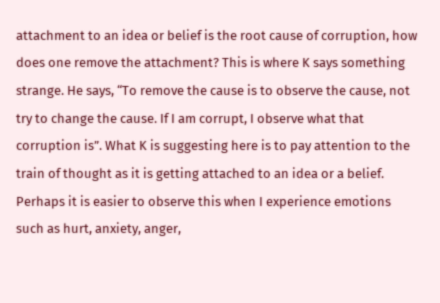attachment to an idea or belief is the root cause of corruption, how does one remove the attachment? This is where K says something strange. He says, “To remove the cause is to observe the cause, not try to change the cause. If I am corrupt, I observe what that corruption is”. What K is suggesting here is to pay attention to the train of thought as it is getting attached to an idea or a belief. Perhaps it is easier to observe this when I experience emotions such as hurt, anxiety, anger,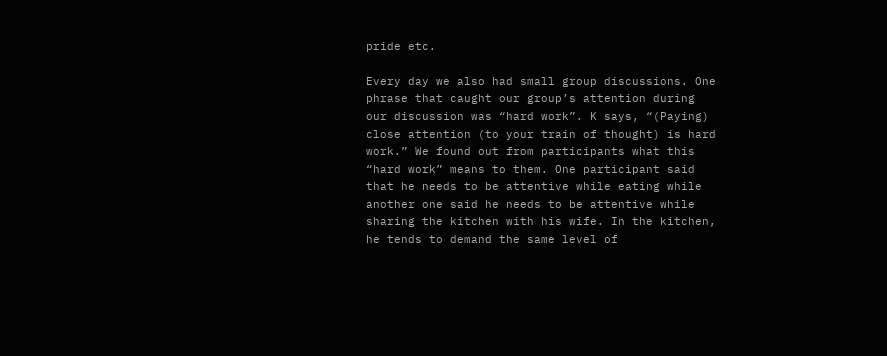pride etc.

Every day we also had small group discussions. One phrase that caught our group’s attention during our discussion was “hard work”. K says, “(Paying) close attention (to your train of thought) is hard work.” We found out from participants what this “hard work” means to them. One participant said that he needs to be attentive while eating while another one said he needs to be attentive while sharing the kitchen with his wife. In the kitchen, he tends to demand the same level of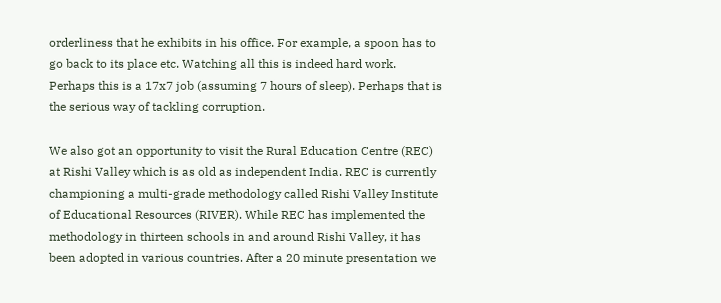orderliness that he exhibits in his office. For example, a spoon has to go back to its place etc. Watching all this is indeed hard work. Perhaps this is a 17x7 job (assuming 7 hours of sleep). Perhaps that is the serious way of tackling corruption.

We also got an opportunity to visit the Rural Education Centre (REC) at Rishi Valley which is as old as independent India. REC is currently championing a multi-grade methodology called Rishi Valley Institute of Educational Resources (RIVER). While REC has implemented the methodology in thirteen schools in and around Rishi Valley, it has been adopted in various countries. After a 20 minute presentation we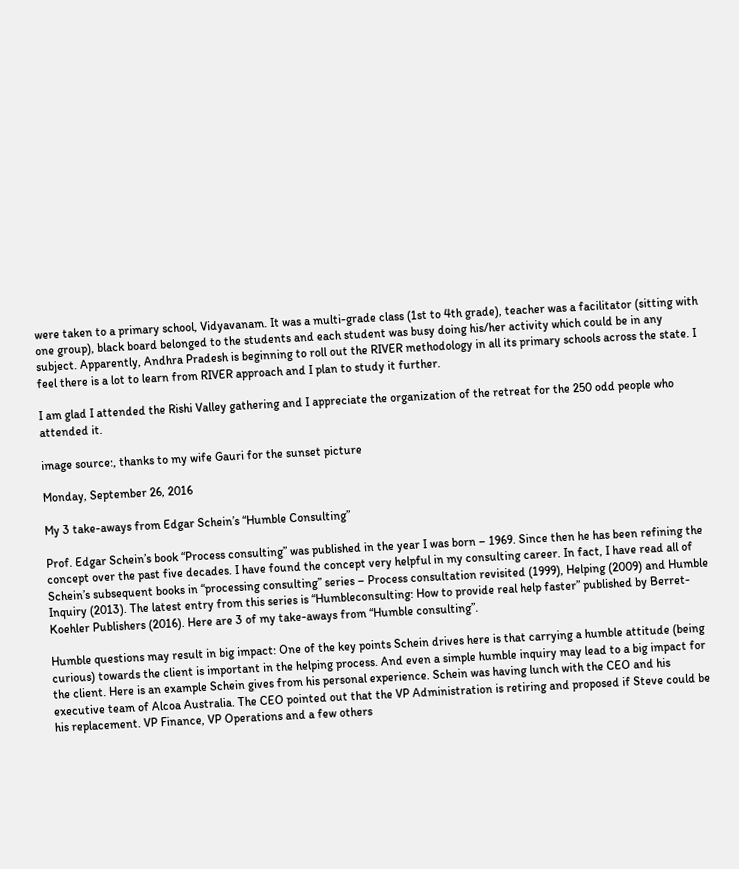were taken to a primary school, Vidyavanam. It was a multi-grade class (1st to 4th grade), teacher was a facilitator (sitting with one group), black board belonged to the students and each student was busy doing his/her activity which could be in any subject. Apparently, Andhra Pradesh is beginning to roll out the RIVER methodology in all its primary schools across the state. I feel there is a lot to learn from RIVER approach and I plan to study it further.

I am glad I attended the Rishi Valley gathering and I appreciate the organization of the retreat for the 250 odd people who attended it.

image source:, thanks to my wife Gauri for the sunset picture

Monday, September 26, 2016

My 3 take-aways from Edgar Schein’s “Humble Consulting”

Prof. Edgar Schein’s book “Process consulting” was published in the year I was born – 1969. Since then he has been refining the concept over the past five decades. I have found the concept very helpful in my consulting career. In fact, I have read all of Schein’s subsequent books in “processing consulting” series – Process consultation revisited (1999), Helping (2009) and Humble Inquiry (2013). The latest entry from this series is “Humbleconsulting: How to provide real help faster” published by Berret-Koehler Publishers (2016). Here are 3 of my take-aways from “Humble consulting”.

Humble questions may result in big impact: One of the key points Schein drives here is that carrying a humble attitude (being curious) towards the client is important in the helping process. And even a simple humble inquiry may lead to a big impact for the client. Here is an example Schein gives from his personal experience. Schein was having lunch with the CEO and his executive team of Alcoa Australia. The CEO pointed out that the VP Administration is retiring and proposed if Steve could be his replacement. VP Finance, VP Operations and a few others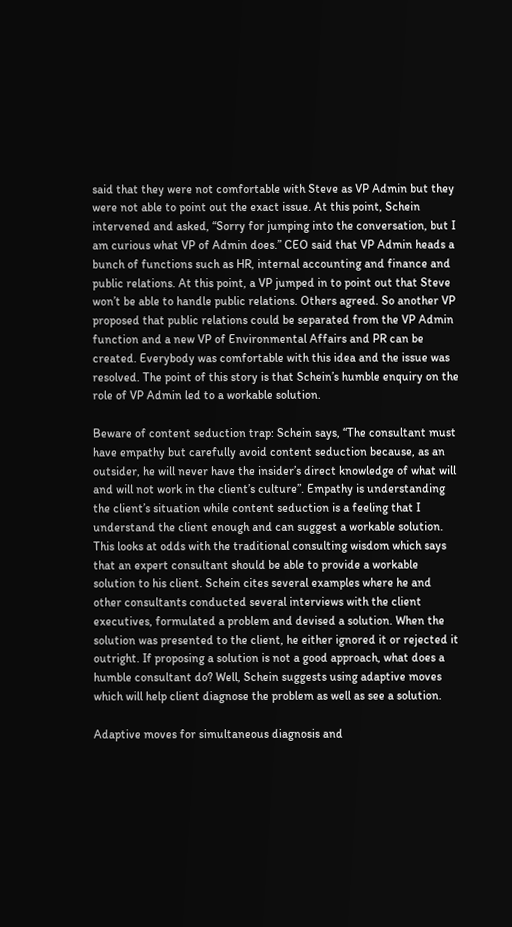said that they were not comfortable with Steve as VP Admin but they were not able to point out the exact issue. At this point, Schein intervened and asked, “Sorry for jumping into the conversation, but I am curious what VP of Admin does.” CEO said that VP Admin heads a bunch of functions such as HR, internal accounting and finance and public relations. At this point, a VP jumped in to point out that Steve won’t be able to handle public relations. Others agreed. So another VP proposed that public relations could be separated from the VP Admin function and a new VP of Environmental Affairs and PR can be created. Everybody was comfortable with this idea and the issue was resolved. The point of this story is that Schein’s humble enquiry on the role of VP Admin led to a workable solution.

Beware of content seduction trap: Schein says, “The consultant must have empathy but carefully avoid content seduction because, as an outsider, he will never have the insider’s direct knowledge of what will and will not work in the client’s culture”. Empathy is understanding the client’s situation while content seduction is a feeling that I understand the client enough and can suggest a workable solution. This looks at odds with the traditional consulting wisdom which says that an expert consultant should be able to provide a workable solution to his client. Schein cites several examples where he and other consultants conducted several interviews with the client executives, formulated a problem and devised a solution. When the solution was presented to the client, he either ignored it or rejected it outright. If proposing a solution is not a good approach, what does a humble consultant do? Well, Schein suggests using adaptive moves which will help client diagnose the problem as well as see a solution.

Adaptive moves for simultaneous diagnosis and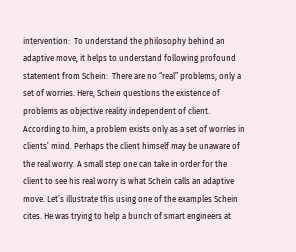intervention:  To understand the philosophy behind an adaptive move, it helps to understand following profound statement from Schein:  There are no “real” problems, only a set of worries. Here, Schein questions the existence of problems as objective reality independent of client. According to him, a problem exists only as a set of worries in clients’ mind. Perhaps the client himself may be unaware of the real worry. A small step one can take in order for the client to see his real worry is what Schein calls an adaptive move. Let’s illustrate this using one of the examples Schein cites. He was trying to help a bunch of smart engineers at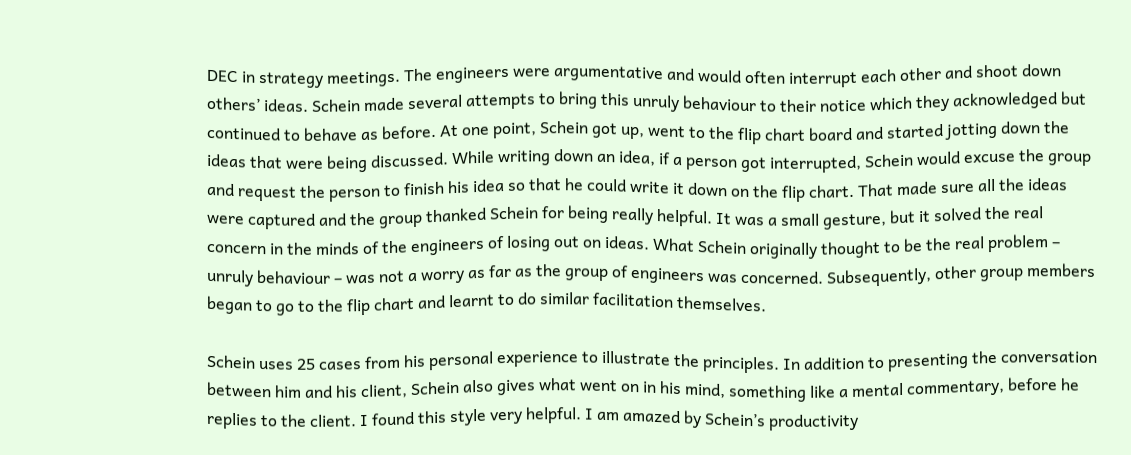DEC in strategy meetings. The engineers were argumentative and would often interrupt each other and shoot down others’ ideas. Schein made several attempts to bring this unruly behaviour to their notice which they acknowledged but continued to behave as before. At one point, Schein got up, went to the flip chart board and started jotting down the ideas that were being discussed. While writing down an idea, if a person got interrupted, Schein would excuse the group and request the person to finish his idea so that he could write it down on the flip chart. That made sure all the ideas were captured and the group thanked Schein for being really helpful. It was a small gesture, but it solved the real concern in the minds of the engineers of losing out on ideas. What Schein originally thought to be the real problem – unruly behaviour – was not a worry as far as the group of engineers was concerned. Subsequently, other group members began to go to the flip chart and learnt to do similar facilitation themselves.

Schein uses 25 cases from his personal experience to illustrate the principles. In addition to presenting the conversation between him and his client, Schein also gives what went on in his mind, something like a mental commentary, before he replies to the client. I found this style very helpful. I am amazed by Schein’s productivity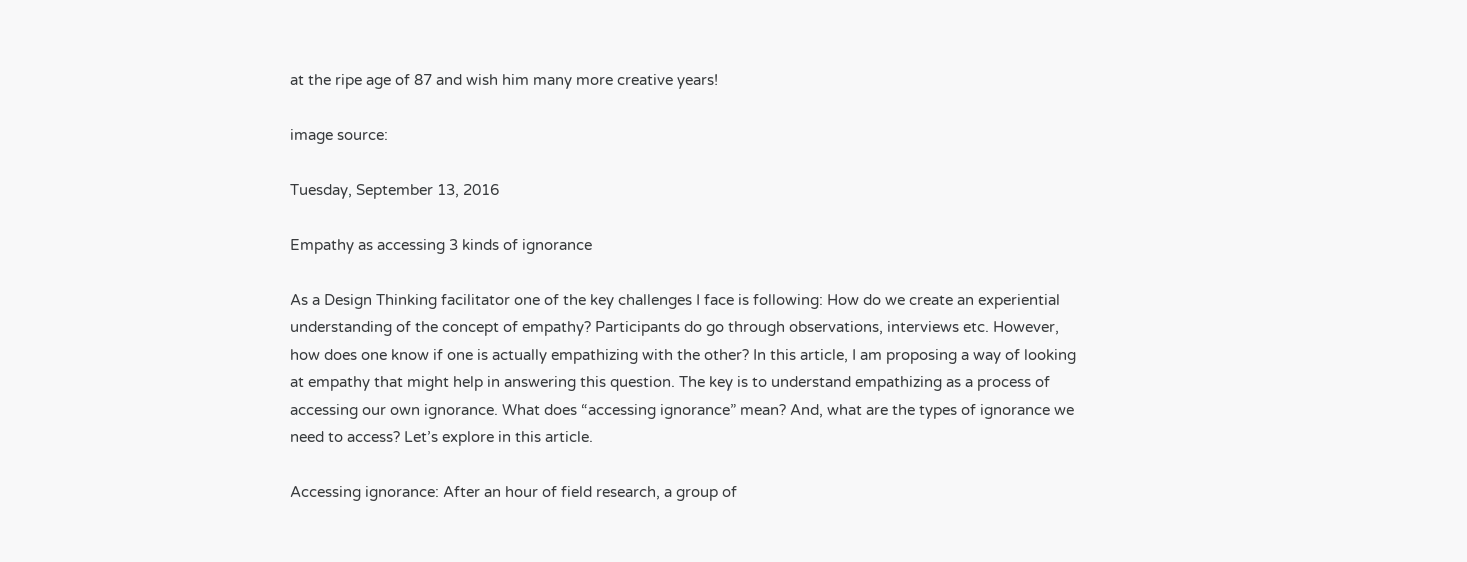at the ripe age of 87 and wish him many more creative years!

image source:

Tuesday, September 13, 2016

Empathy as accessing 3 kinds of ignorance

As a Design Thinking facilitator one of the key challenges I face is following: How do we create an experiential understanding of the concept of empathy? Participants do go through observations, interviews etc. However, how does one know if one is actually empathizing with the other? In this article, I am proposing a way of looking at empathy that might help in answering this question. The key is to understand empathizing as a process of accessing our own ignorance. What does “accessing ignorance” mean? And, what are the types of ignorance we need to access? Let’s explore in this article.

Accessing ignorance: After an hour of field research, a group of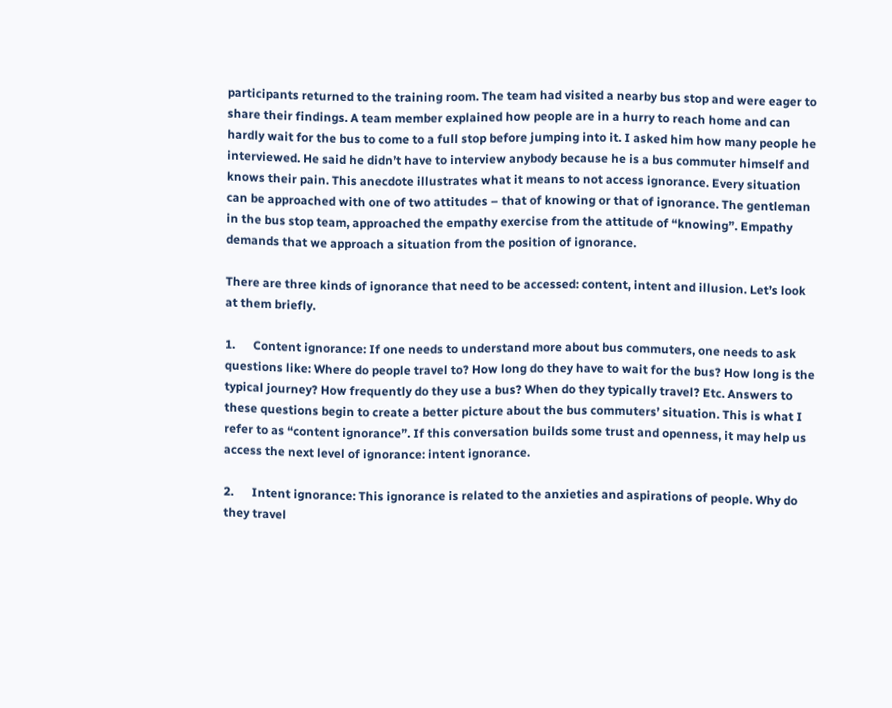participants returned to the training room. The team had visited a nearby bus stop and were eager to share their findings. A team member explained how people are in a hurry to reach home and can hardly wait for the bus to come to a full stop before jumping into it. I asked him how many people he interviewed. He said he didn’t have to interview anybody because he is a bus commuter himself and knows their pain. This anecdote illustrates what it means to not access ignorance. Every situation can be approached with one of two attitudes – that of knowing or that of ignorance. The gentleman in the bus stop team, approached the empathy exercise from the attitude of “knowing”. Empathy demands that we approach a situation from the position of ignorance.

There are three kinds of ignorance that need to be accessed: content, intent and illusion. Let’s look at them briefly.

1.      Content ignorance: If one needs to understand more about bus commuters, one needs to ask questions like: Where do people travel to? How long do they have to wait for the bus? How long is the typical journey? How frequently do they use a bus? When do they typically travel? Etc. Answers to these questions begin to create a better picture about the bus commuters’ situation. This is what I refer to as “content ignorance”. If this conversation builds some trust and openness, it may help us access the next level of ignorance: intent ignorance.

2.      Intent ignorance: This ignorance is related to the anxieties and aspirations of people. Why do they travel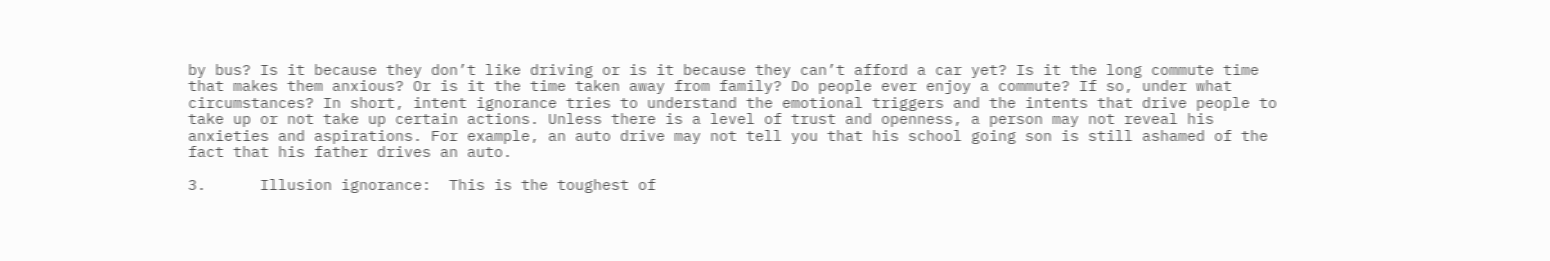by bus? Is it because they don’t like driving or is it because they can’t afford a car yet? Is it the long commute time that makes them anxious? Or is it the time taken away from family? Do people ever enjoy a commute? If so, under what circumstances? In short, intent ignorance tries to understand the emotional triggers and the intents that drive people to take up or not take up certain actions. Unless there is a level of trust and openness, a person may not reveal his anxieties and aspirations. For example, an auto drive may not tell you that his school going son is still ashamed of the fact that his father drives an auto.

3.      Illusion ignorance:  This is the toughest of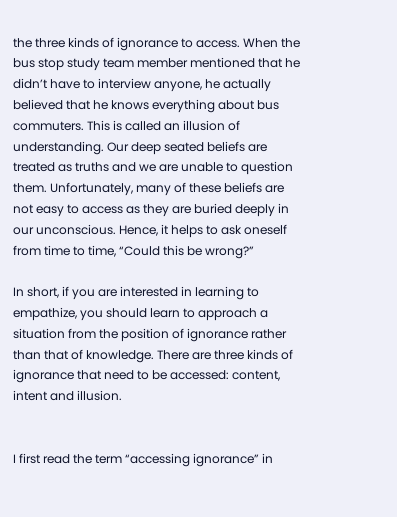the three kinds of ignorance to access. When the bus stop study team member mentioned that he didn’t have to interview anyone, he actually believed that he knows everything about bus commuters. This is called an illusion of understanding. Our deep seated beliefs are treated as truths and we are unable to question them. Unfortunately, many of these beliefs are not easy to access as they are buried deeply in our unconscious. Hence, it helps to ask oneself from time to time, “Could this be wrong?”

In short, if you are interested in learning to empathize, you should learn to approach a situation from the position of ignorance rather than that of knowledge. There are three kinds of ignorance that need to be accessed: content, intent and illusion.


I first read the term “accessing ignorance” in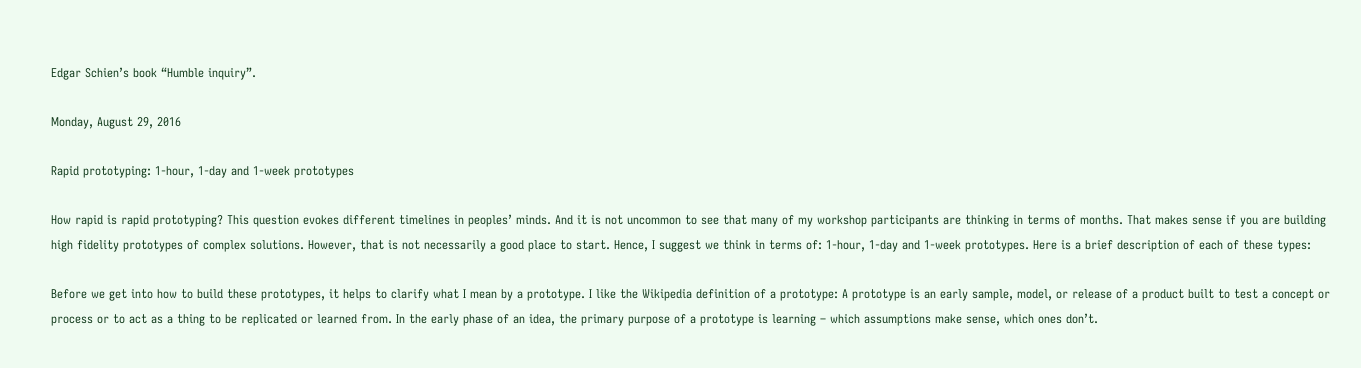Edgar Schien’s book “Humble inquiry”.

Monday, August 29, 2016

Rapid prototyping: 1-hour, 1-day and 1-week prototypes

How rapid is rapid prototyping? This question evokes different timelines in peoples’ minds. And it is not uncommon to see that many of my workshop participants are thinking in terms of months. That makes sense if you are building high fidelity prototypes of complex solutions. However, that is not necessarily a good place to start. Hence, I suggest we think in terms of: 1-hour, 1-day and 1-week prototypes. Here is a brief description of each of these types:

Before we get into how to build these prototypes, it helps to clarify what I mean by a prototype. I like the Wikipedia definition of a prototype: A prototype is an early sample, model, or release of a product built to test a concept or process or to act as a thing to be replicated or learned from. In the early phase of an idea, the primary purpose of a prototype is learning – which assumptions make sense, which ones don’t.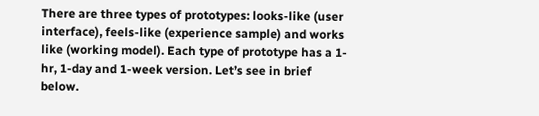There are three types of prototypes: looks-like (user interface), feels-like (experience sample) and works like (working model). Each type of prototype has a 1-hr, 1-day and 1-week version. Let’s see in brief below.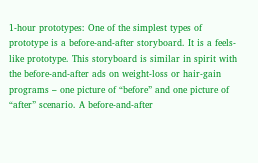1-hour prototypes: One of the simplest types of prototype is a before-and-after storyboard. It is a feels-like prototype. This storyboard is similar in spirit with the before-and-after ads on weight-loss or hair-gain programs – one picture of “before” and one picture of “after” scenario. A before-and-after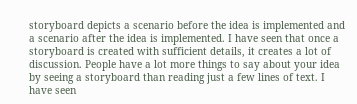storyboard depicts a scenario before the idea is implemented and a scenario after the idea is implemented. I have seen that once a storyboard is created with sufficient details, it creates a lot of discussion. People have a lot more things to say about your idea by seeing a storyboard than reading just a few lines of text. I have seen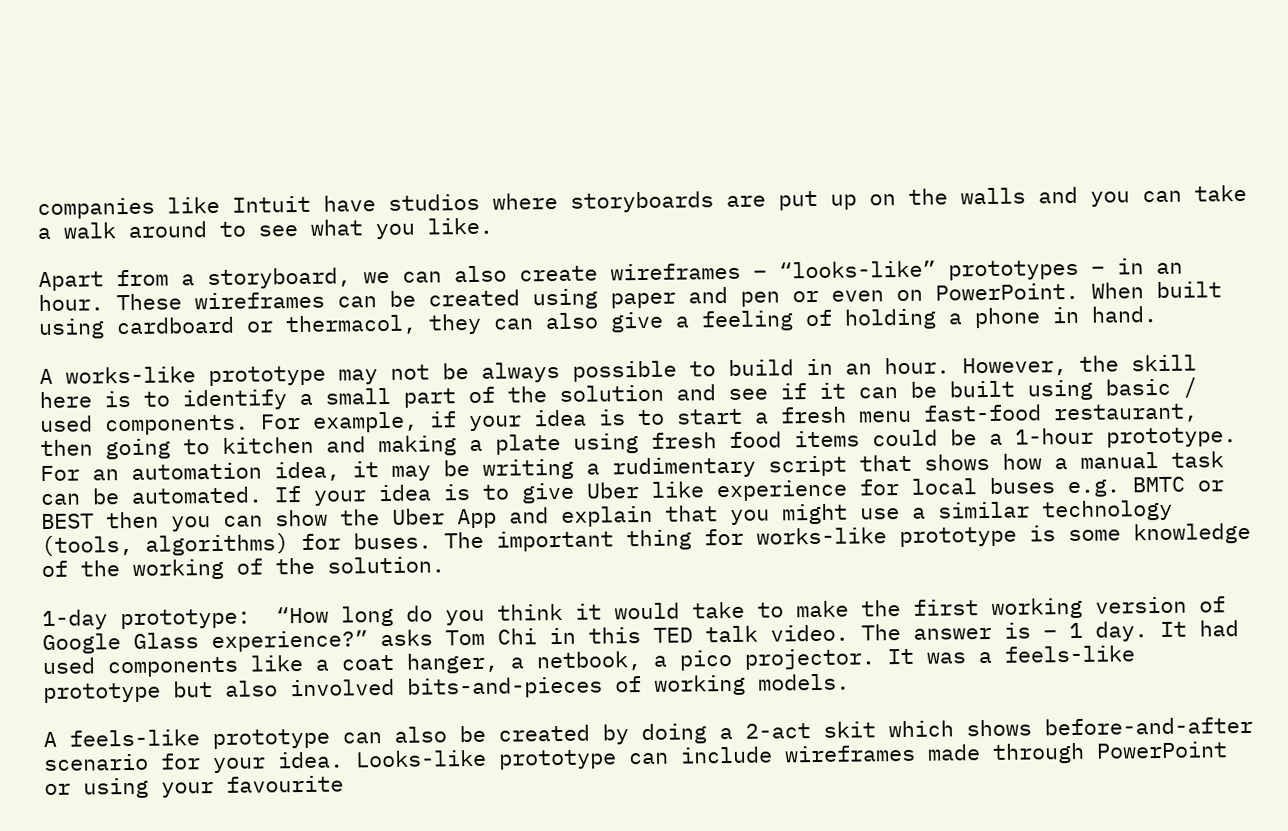companies like Intuit have studios where storyboards are put up on the walls and you can take a walk around to see what you like.

Apart from a storyboard, we can also create wireframes – “looks-like” prototypes – in an hour. These wireframes can be created using paper and pen or even on PowerPoint. When built using cardboard or thermacol, they can also give a feeling of holding a phone in hand.

A works-like prototype may not be always possible to build in an hour. However, the skill here is to identify a small part of the solution and see if it can be built using basic / used components. For example, if your idea is to start a fresh menu fast-food restaurant, then going to kitchen and making a plate using fresh food items could be a 1-hour prototype. For an automation idea, it may be writing a rudimentary script that shows how a manual task can be automated. If your idea is to give Uber like experience for local buses e.g. BMTC or BEST then you can show the Uber App and explain that you might use a similar technology (tools, algorithms) for buses. The important thing for works-like prototype is some knowledge of the working of the solution.

1-day prototype:  “How long do you think it would take to make the first working version of Google Glass experience?” asks Tom Chi in this TED talk video. The answer is – 1 day. It had used components like a coat hanger, a netbook, a pico projector. It was a feels-like prototype but also involved bits-and-pieces of working models.

A feels-like prototype can also be created by doing a 2-act skit which shows before-and-after scenario for your idea. Looks-like prototype can include wireframes made through PowerPoint or using your favourite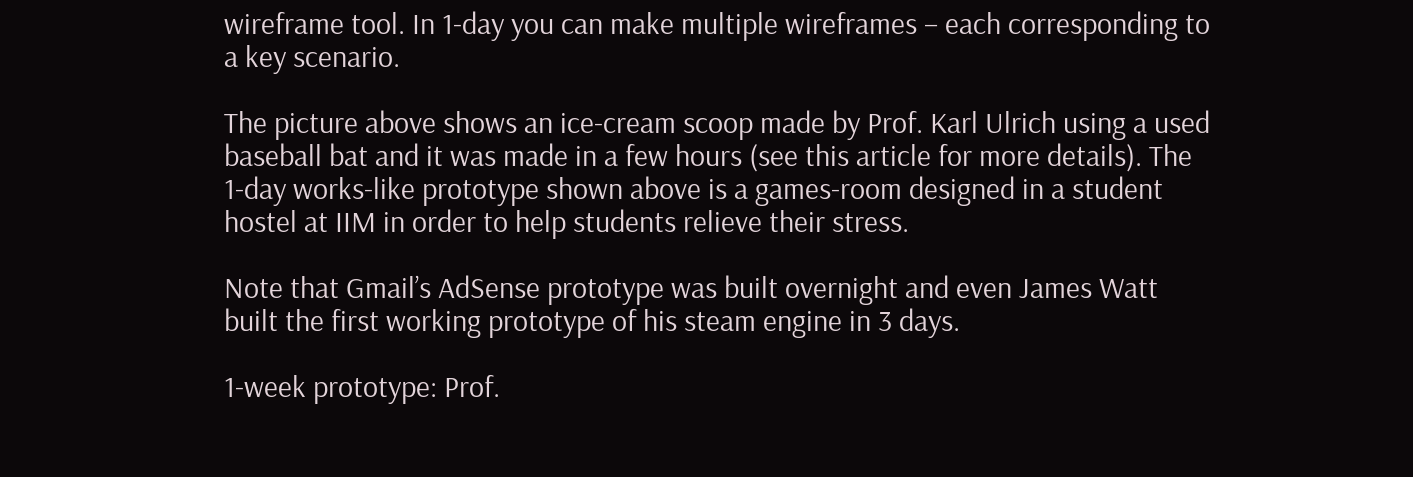wireframe tool. In 1-day you can make multiple wireframes – each corresponding to a key scenario.

The picture above shows an ice-cream scoop made by Prof. Karl Ulrich using a used baseball bat and it was made in a few hours (see this article for more details). The 1-day works-like prototype shown above is a games-room designed in a student hostel at IIM in order to help students relieve their stress.

Note that Gmail’s AdSense prototype was built overnight and even James Watt built the first working prototype of his steam engine in 3 days.

1-week prototype: Prof.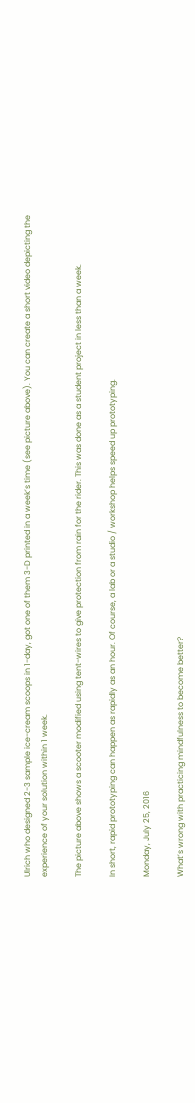Ulrich who designed 2-3 sample ice-cream scoops in 1-day, got one of them 3-D printed in a week’s time (see picture above). You can create a short video depicting the experience of your solution within 1 week.

The picture above shows a scooter modified using tent-wires to give protection from rain for the rider. This was done as a student project in less than a week.

In short, rapid prototyping can happen as rapidly as an hour. Of course, a lab or a studio / workshop helps speed up prototyping.

Monday, July 25, 2016

What’s wrong with practicing mindfulness to become better?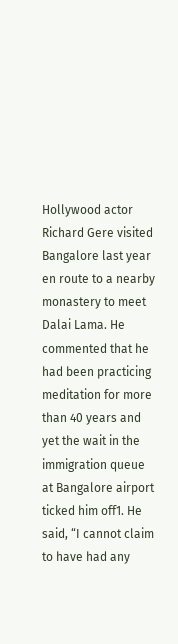Hollywood actor Richard Gere visited Bangalore last year en route to a nearby monastery to meet Dalai Lama. He commented that he had been practicing meditation for more than 40 years and yet the wait in the immigration queue at Bangalore airport ticked him off1. He said, “I cannot claim to have had any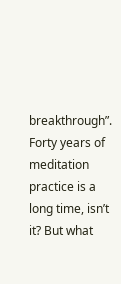breakthrough”. Forty years of meditation practice is a long time, isn’t it? But what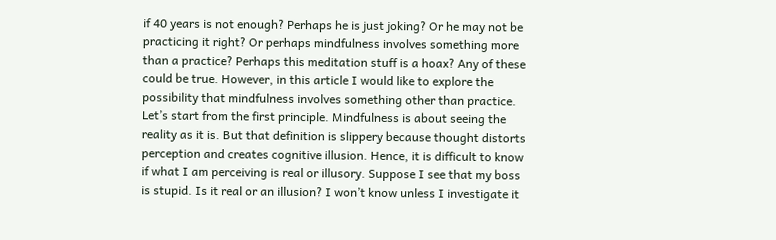if 40 years is not enough? Perhaps he is just joking? Or he may not be practicing it right? Or perhaps mindfulness involves something more than a practice? Perhaps this meditation stuff is a hoax? Any of these could be true. However, in this article I would like to explore the possibility that mindfulness involves something other than practice.
Let’s start from the first principle. Mindfulness is about seeing the reality as it is. But that definition is slippery because thought distorts perception and creates cognitive illusion. Hence, it is difficult to know if what I am perceiving is real or illusory. Suppose I see that my boss is stupid. Is it real or an illusion? I won’t know unless I investigate it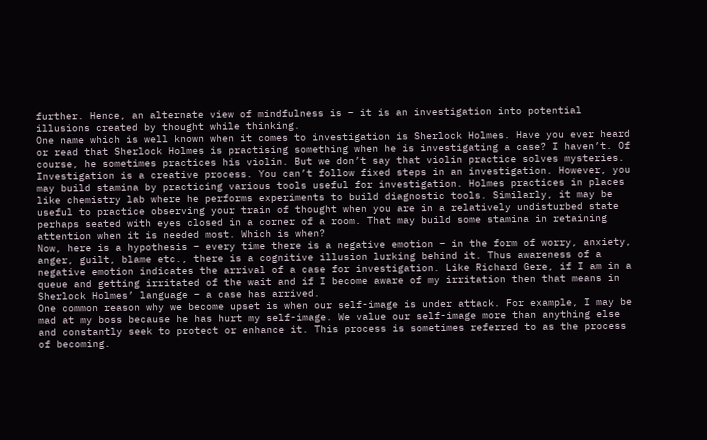further. Hence, an alternate view of mindfulness is – it is an investigation into potential illusions created by thought while thinking.
One name which is well known when it comes to investigation is Sherlock Holmes. Have you ever heard or read that Sherlock Holmes is practising something when he is investigating a case? I haven’t. Of course, he sometimes practices his violin. But we don’t say that violin practice solves mysteries. Investigation is a creative process. You can’t follow fixed steps in an investigation. However, you may build stamina by practicing various tools useful for investigation. Holmes practices in places like chemistry lab where he performs experiments to build diagnostic tools. Similarly, it may be useful to practice observing your train of thought when you are in a relatively undisturbed state perhaps seated with eyes closed in a corner of a room. That may build some stamina in retaining attention when it is needed most. Which is when?
Now, here is a hypothesis – every time there is a negative emotion – in the form of worry, anxiety, anger, guilt, blame etc., there is a cognitive illusion lurking behind it. Thus awareness of a negative emotion indicates the arrival of a case for investigation. Like Richard Gere, if I am in a queue and getting irritated of the wait and if I become aware of my irritation then that means in Sherlock Holmes’ language – a case has arrived.
One common reason why we become upset is when our self-image is under attack. For example, I may be mad at my boss because he has hurt my self-image. We value our self-image more than anything else and constantly seek to protect or enhance it. This process is sometimes referred to as the process of becoming.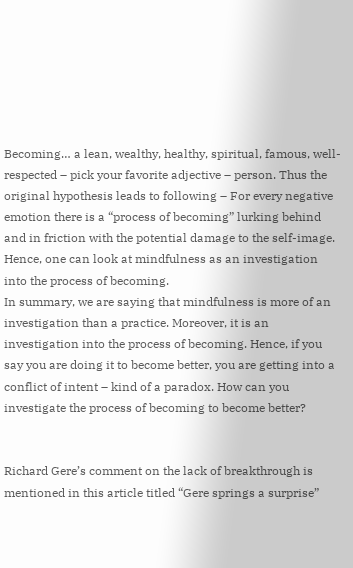Becoming… a lean, wealthy, healthy, spiritual, famous, well-respected – pick your favorite adjective – person. Thus the original hypothesis leads to following – For every negative emotion there is a “process of becoming” lurking behind and in friction with the potential damage to the self-image. Hence, one can look at mindfulness as an investigation into the process of becoming.
In summary, we are saying that mindfulness is more of an investigation than a practice. Moreover, it is an investigation into the process of becoming. Hence, if you say you are doing it to become better, you are getting into a conflict of intent – kind of a paradox. How can you investigate the process of becoming to become better?


Richard Gere’s comment on the lack of breakthrough is mentioned in this article titled “Gere springs a surprise”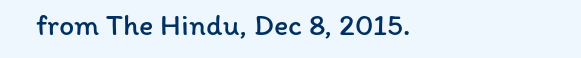from The Hindu, Dec 8, 2015.